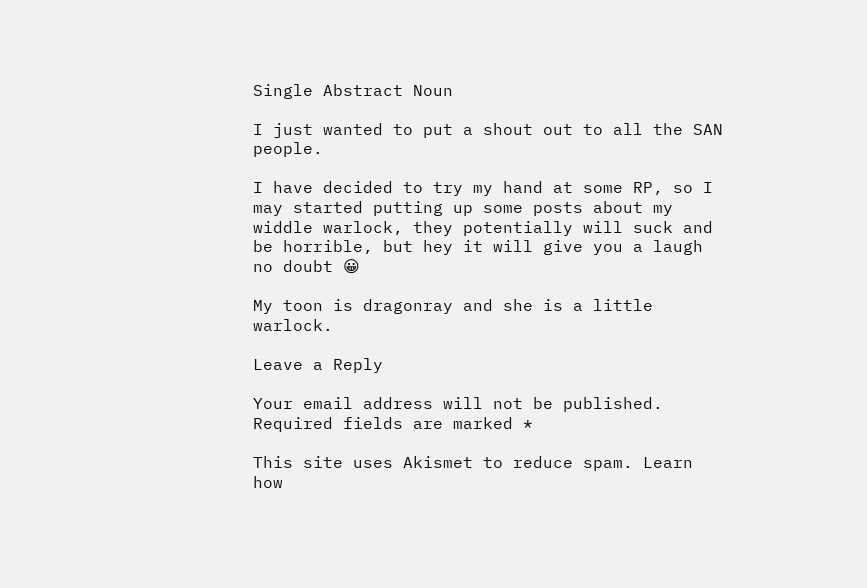Single Abstract Noun

I just wanted to put a shout out to all the SAN people.

I have decided to try my hand at some RP, so I may started putting up some posts about my widdle warlock, they potentially will suck and be horrible, but hey it will give you a laugh no doubt 😀

My toon is dragonray and she is a little warlock.

Leave a Reply

Your email address will not be published. Required fields are marked *

This site uses Akismet to reduce spam. Learn how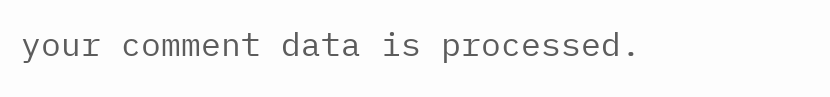your comment data is processed.